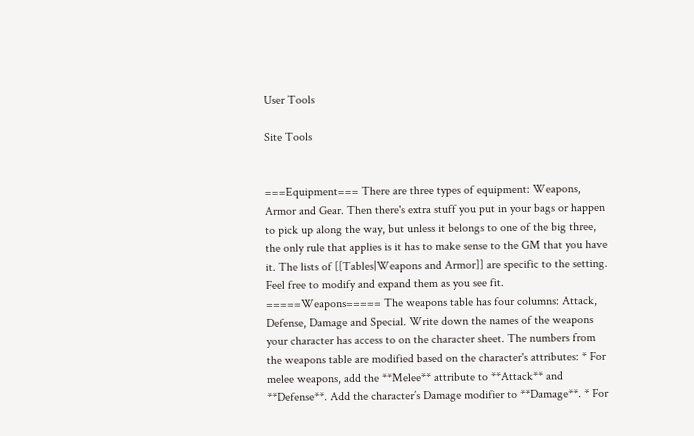User Tools

Site Tools


===Equipment=== There are three types of equipment: Weapons, Armor and Gear. Then there's extra stuff you put in your bags or happen to pick up along the way, but unless it belongs to one of the big three, the only rule that applies is it has to make sense to the GM that you have it. The lists of [[Tables|Weapons and Armor]] are specific to the setting. Feel free to modify and expand them as you see fit. =====Weapons===== The weapons table has four columns: Attack, Defense, Damage and Special. Write down the names of the weapons your character has access to on the character sheet. The numbers from the weapons table are modified based on the character's attributes: * For melee weapons, add the **Melee** attribute to **Attack** and **Defense**. Add the character’s Damage modifier to **Damage**. * For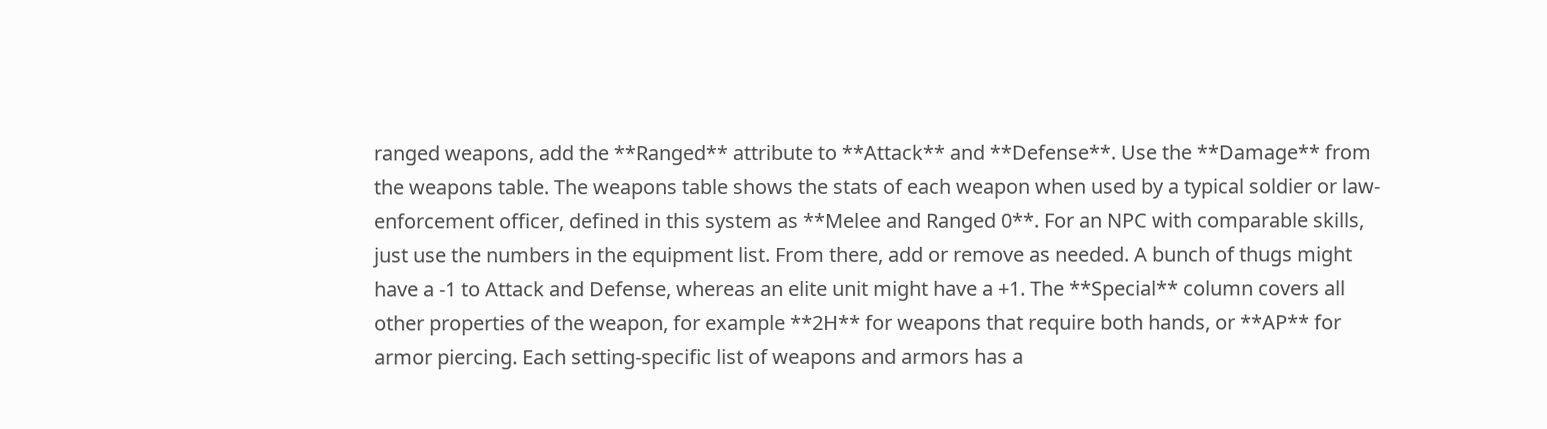ranged weapons, add the **Ranged** attribute to **Attack** and **Defense**. Use the **Damage** from the weapons table. The weapons table shows the stats of each weapon when used by a typical soldier or law-enforcement officer, defined in this system as **Melee and Ranged 0**. For an NPC with comparable skills, just use the numbers in the equipment list. From there, add or remove as needed. A bunch of thugs might have a -1 to Attack and Defense, whereas an elite unit might have a +1. The **Special** column covers all other properties of the weapon, for example **2H** for weapons that require both hands, or **AP** for armor piercing. Each setting-specific list of weapons and armors has a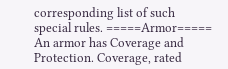corresponding list of such special rules. =====Armor===== An armor has Coverage and Protection. Coverage, rated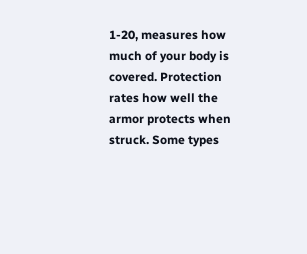1-20, measures how much of your body is covered. Protection rates how well the armor protects when struck. Some types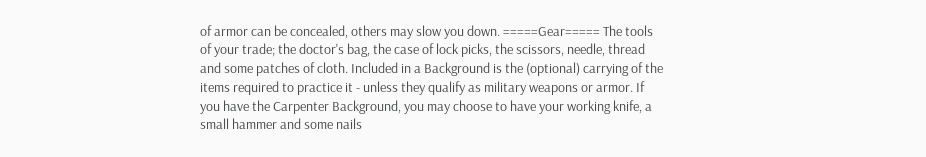of armor can be concealed, others may slow you down. =====Gear===== The tools of your trade; the doctor's bag, the case of lock picks, the scissors, needle, thread and some patches of cloth. Included in a Background is the (optional) carrying of the items required to practice it - unless they qualify as military weapons or armor. If you have the Carpenter Background, you may choose to have your working knife, a small hammer and some nails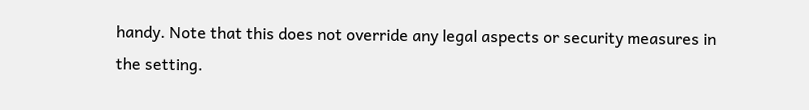handy. Note that this does not override any legal aspects or security measures in the setting.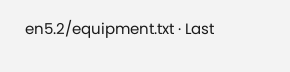en5.2/equipment.txt · Last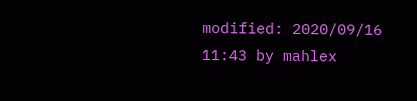modified: 2020/09/16 11:43 by mahlex